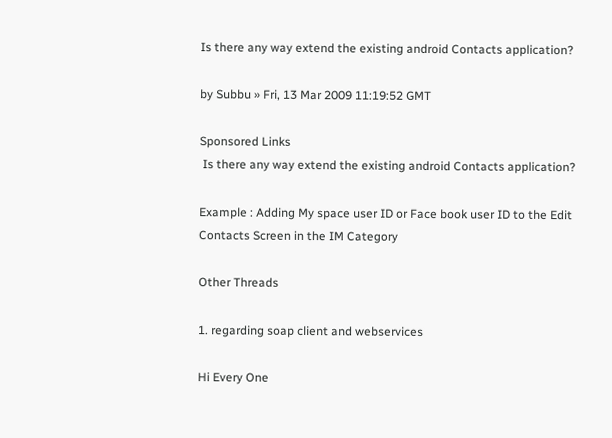Is there any way extend the existing android Contacts application?

by Subbu » Fri, 13 Mar 2009 11:19:52 GMT

Sponsored Links
 Is there any way extend the existing android Contacts application?

Example : Adding My space user ID or Face book user ID to the Edit
Contacts Screen in the IM Category

Other Threads

1. regarding soap client and webservices

Hi Every One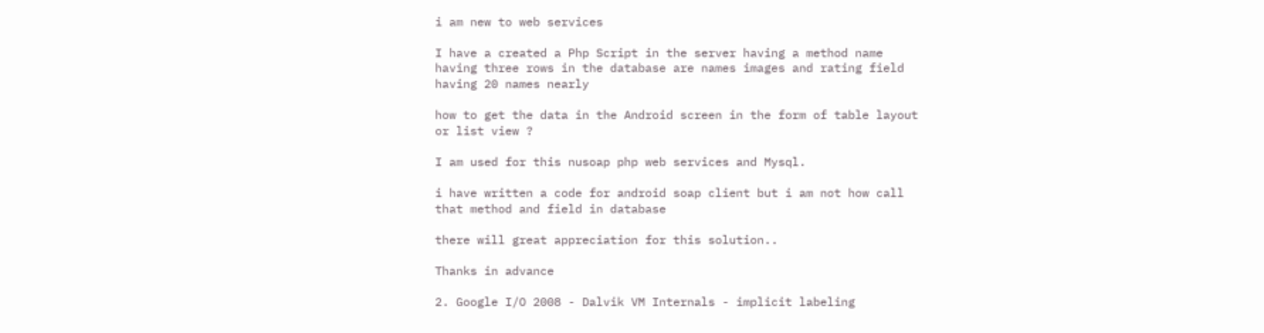i am new to web services

I have a created a Php Script in the server having a method name
having three rows in the database are names images and rating field
having 20 names nearly

how to get the data in the Android screen in the form of table layout
or list view ?

I am used for this nusoap php web services and Mysql.

i have written a code for android soap client but i am not how call
that method and field in database

there will great appreciation for this solution..

Thanks in advance

2. Google I/O 2008 - Dalvik VM Internals - implicit labeling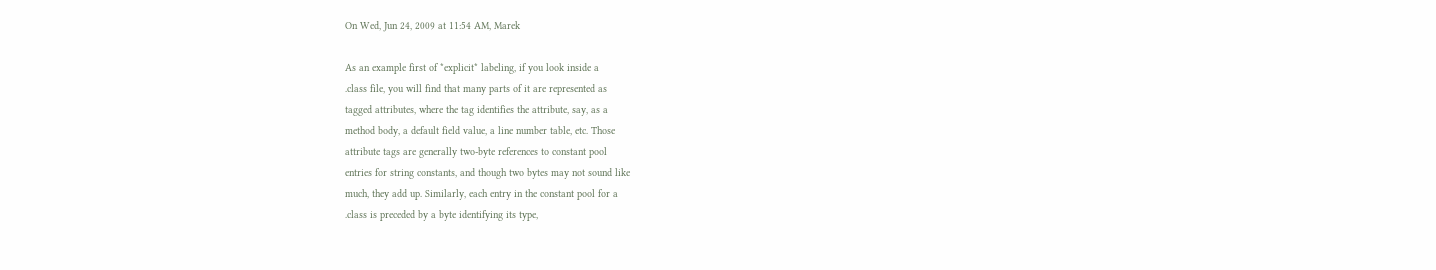On Wed, Jun 24, 2009 at 11:54 AM, Marek

As an example first of *explicit* labeling, if you look inside a
.class file, you will find that many parts of it are represented as
tagged attributes, where the tag identifies the attribute, say, as a
method body, a default field value, a line number table, etc. Those
attribute tags are generally two-byte references to constant pool
entries for string constants, and though two bytes may not sound like
much, they add up. Similarly, each entry in the constant pool for a
.class is preceded by a byte identifying its type,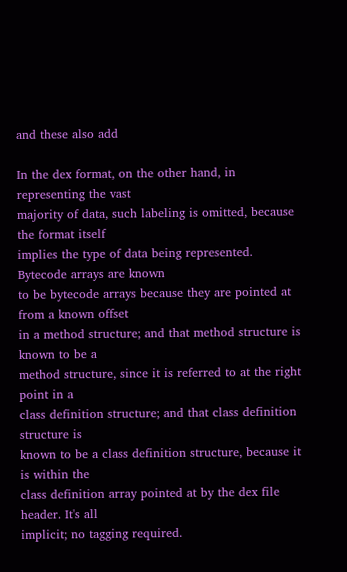and these also add

In the dex format, on the other hand, in representing the vast
majority of data, such labeling is omitted, because the format itself
implies the type of data being represented. Bytecode arrays are known
to be bytecode arrays because they are pointed at from a known offset
in a method structure; and that method structure is known to be a
method structure, since it is referred to at the right point in a
class definition structure; and that class definition structure is
known to be a class definition structure, because it is within the
class definition array pointed at by the dex file header. It's all
implicit; no tagging required.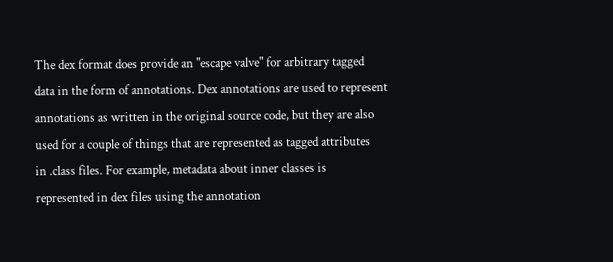The dex format does provide an "escape valve" for arbitrary tagged
data in the form of annotations. Dex annotations are used to represent
annotations as written in the original source code, but they are also
used for a couple of things that are represented as tagged attributes
in .class files. For example, metadata about inner classes is
represented in dex files using the annotation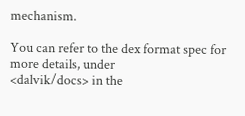mechanism.

You can refer to the dex format spec for more details, under
<dalvik/docs> in the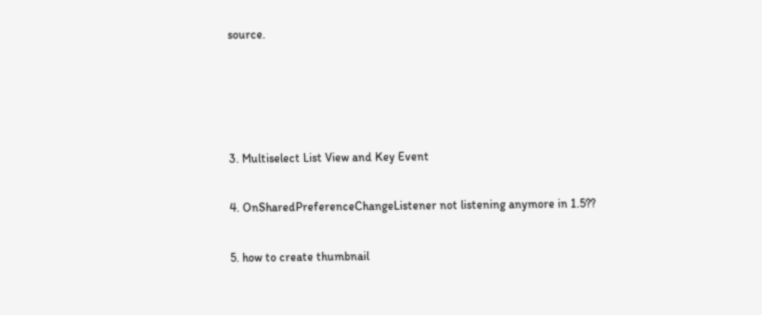source.




3. Multiselect List View and Key Event

4. OnSharedPreferenceChangeListener not listening anymore in 1.5??

5. how to create thumbnail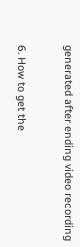generated after ending video recording

6. How to get the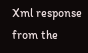Xml response from the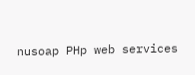nusoap PHp web services